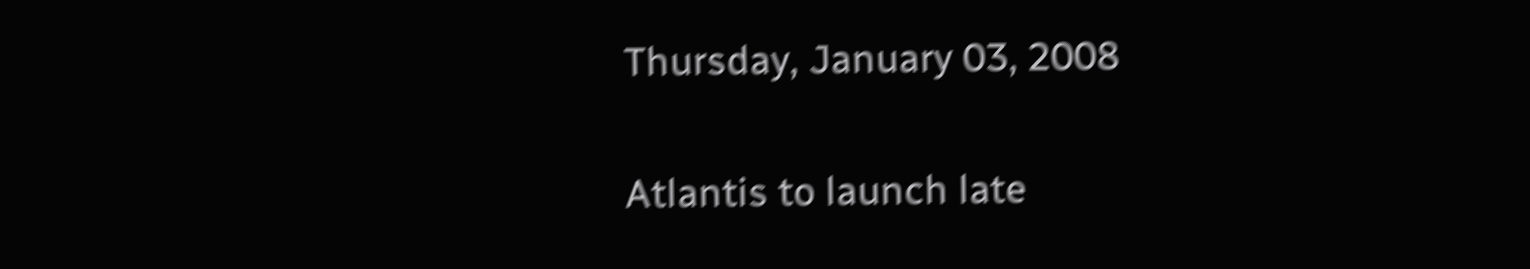Thursday, January 03, 2008

Atlantis to launch late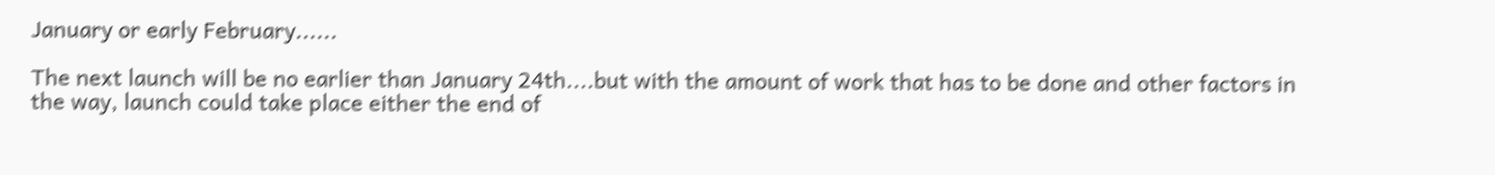January or early February......

The next launch will be no earlier than January 24th....but with the amount of work that has to be done and other factors in the way, launch could take place either the end of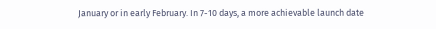January or in early February. In 7-10 days, a more achievable launch date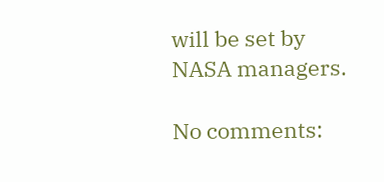will be set by NASA managers.

No comments: